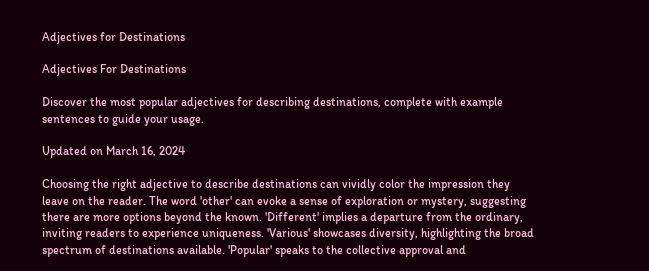Adjectives for Destinations

Adjectives For Destinations

Discover the most popular adjectives for describing destinations, complete with example sentences to guide your usage.

Updated on March 16, 2024

Choosing the right adjective to describe destinations can vividly color the impression they leave on the reader. The word 'other' can evoke a sense of exploration or mystery, suggesting there are more options beyond the known. 'Different' implies a departure from the ordinary, inviting readers to experience uniqueness. 'Various' showcases diversity, highlighting the broad spectrum of destinations available. 'Popular' speaks to the collective approval and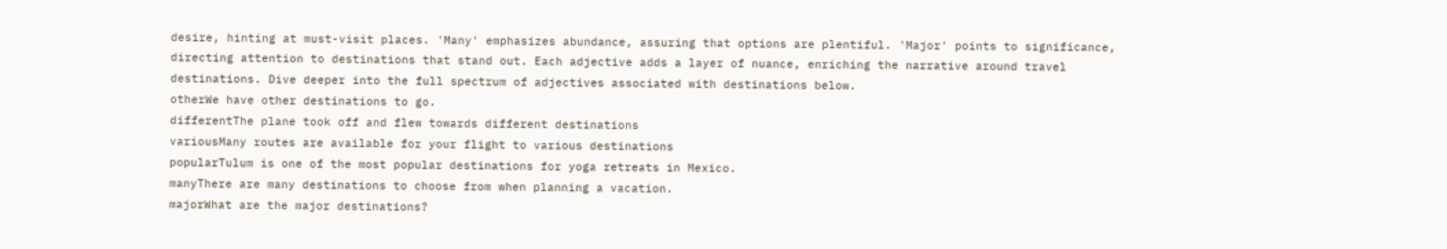desire, hinting at must-visit places. 'Many' emphasizes abundance, assuring that options are plentiful. 'Major' points to significance, directing attention to destinations that stand out. Each adjective adds a layer of nuance, enriching the narrative around travel destinations. Dive deeper into the full spectrum of adjectives associated with destinations below.
otherWe have other destinations to go.
differentThe plane took off and flew towards different destinations
variousMany routes are available for your flight to various destinations
popularTulum is one of the most popular destinations for yoga retreats in Mexico.
manyThere are many destinations to choose from when planning a vacation.
majorWhat are the major destinations?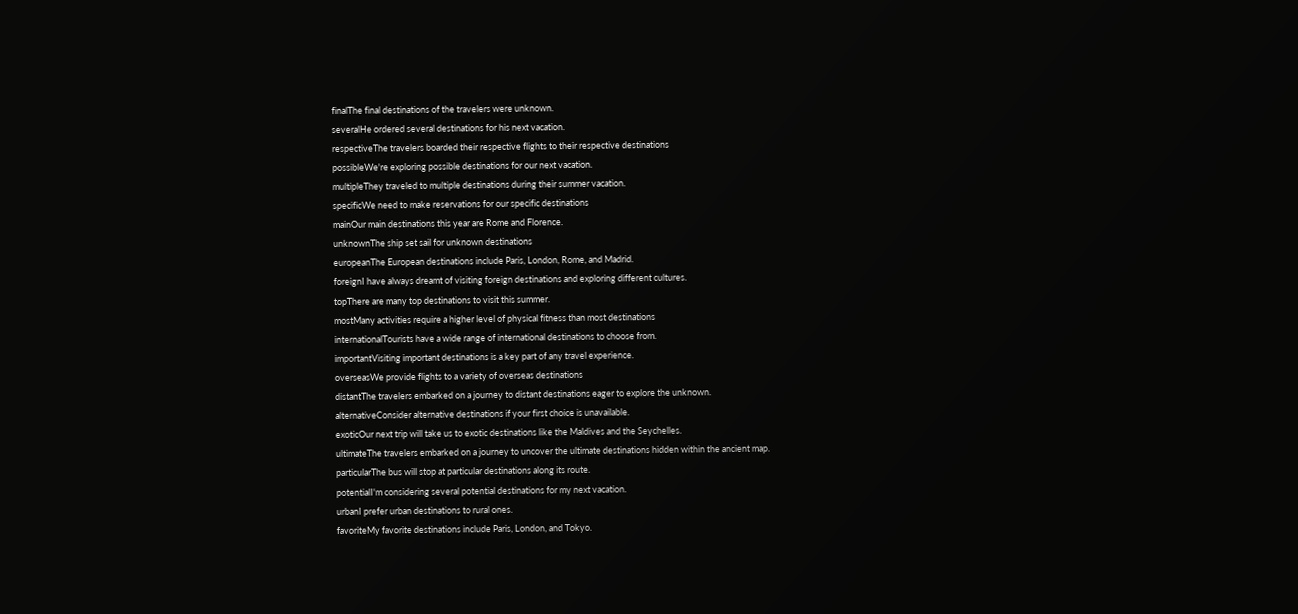finalThe final destinations of the travelers were unknown.
severalHe ordered several destinations for his next vacation.
respectiveThe travelers boarded their respective flights to their respective destinations
possibleWe're exploring possible destinations for our next vacation.
multipleThey traveled to multiple destinations during their summer vacation.
specificWe need to make reservations for our specific destinations
mainOur main destinations this year are Rome and Florence.
unknownThe ship set sail for unknown destinations
europeanThe European destinations include Paris, London, Rome, and Madrid.
foreignI have always dreamt of visiting foreign destinations and exploring different cultures.
topThere are many top destinations to visit this summer.
mostMany activities require a higher level of physical fitness than most destinations
internationalTourists have a wide range of international destinations to choose from.
importantVisiting important destinations is a key part of any travel experience.
overseasWe provide flights to a variety of overseas destinations
distantThe travelers embarked on a journey to distant destinations eager to explore the unknown.
alternativeConsider alternative destinations if your first choice is unavailable.
exoticOur next trip will take us to exotic destinations like the Maldives and the Seychelles.
ultimateThe travelers embarked on a journey to uncover the ultimate destinations hidden within the ancient map.
particularThe bus will stop at particular destinations along its route.
potentialI'm considering several potential destinations for my next vacation.
urbanI prefer urban destinations to rural ones.
favoriteMy favorite destinations include Paris, London, and Tokyo.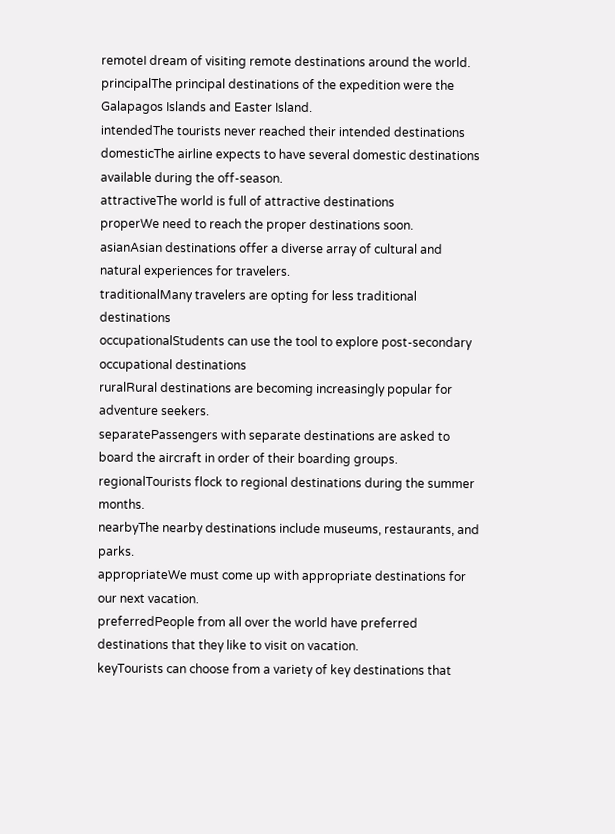remoteI dream of visiting remote destinations around the world.
principalThe principal destinations of the expedition were the Galapagos Islands and Easter Island.
intendedThe tourists never reached their intended destinations
domesticThe airline expects to have several domestic destinations available during the off-season.
attractiveThe world is full of attractive destinations
properWe need to reach the proper destinations soon.
asianAsian destinations offer a diverse array of cultural and natural experiences for travelers.
traditionalMany travelers are opting for less traditional destinations
occupationalStudents can use the tool to explore post-secondary occupational destinations
ruralRural destinations are becoming increasingly popular for adventure seekers.
separatePassengers with separate destinations are asked to board the aircraft in order of their boarding groups.
regionalTourists flock to regional destinations during the summer months.
nearbyThe nearby destinations include museums, restaurants, and parks.
appropriateWe must come up with appropriate destinations for our next vacation.
preferredPeople from all over the world have preferred destinations that they like to visit on vacation.
keyTourists can choose from a variety of key destinations that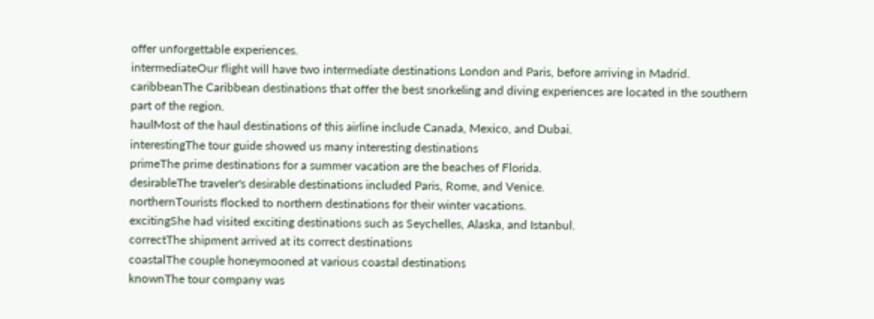offer unforgettable experiences.
intermediateOur flight will have two intermediate destinations London and Paris, before arriving in Madrid.
caribbeanThe Caribbean destinations that offer the best snorkeling and diving experiences are located in the southern part of the region.
haulMost of the haul destinations of this airline include Canada, Mexico, and Dubai.
interestingThe tour guide showed us many interesting destinations
primeThe prime destinations for a summer vacation are the beaches of Florida.
desirableThe traveler's desirable destinations included Paris, Rome, and Venice.
northernTourists flocked to northern destinations for their winter vacations.
excitingShe had visited exciting destinations such as Seychelles, Alaska, and Istanbul.
correctThe shipment arrived at its correct destinations
coastalThe couple honeymooned at various coastal destinations
knownThe tour company was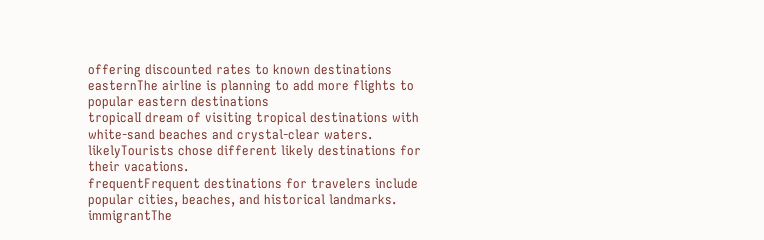offering discounted rates to known destinations
easternThe airline is planning to add more flights to popular eastern destinations
tropicalI dream of visiting tropical destinations with white-sand beaches and crystal-clear waters.
likelyTourists chose different likely destinations for their vacations.
frequentFrequent destinations for travelers include popular cities, beaches, and historical landmarks.
immigrantThe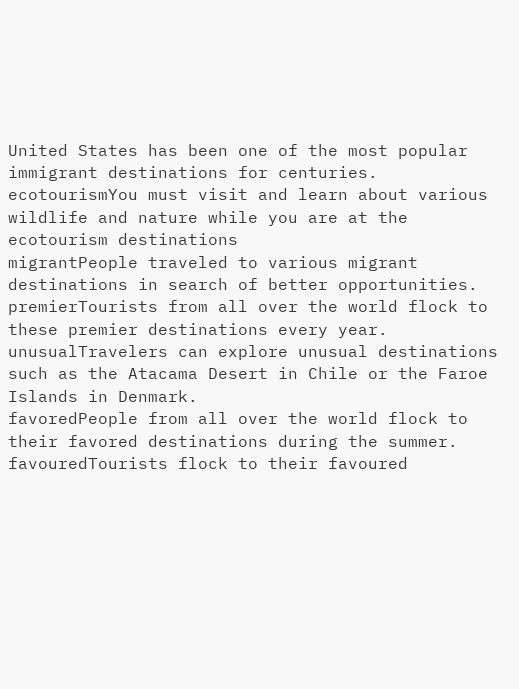United States has been one of the most popular immigrant destinations for centuries.
ecotourismYou must visit and learn about various wildlife and nature while you are at the ecotourism destinations
migrantPeople traveled to various migrant destinations in search of better opportunities.
premierTourists from all over the world flock to these premier destinations every year.
unusualTravelers can explore unusual destinations such as the Atacama Desert in Chile or the Faroe Islands in Denmark.
favoredPeople from all over the world flock to their favored destinations during the summer.
favouredTourists flock to their favoured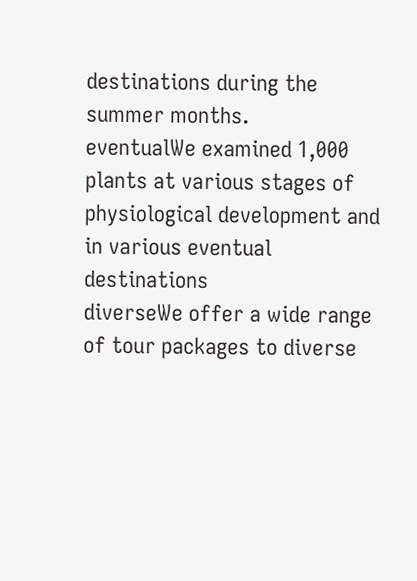destinations during the summer months.
eventualWe examined 1,000 plants at various stages of physiological development and in various eventual destinations
diverseWe offer a wide range of tour packages to diverse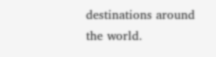destinations around the world.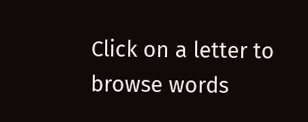Click on a letter to browse words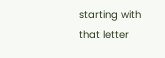starting with that letter